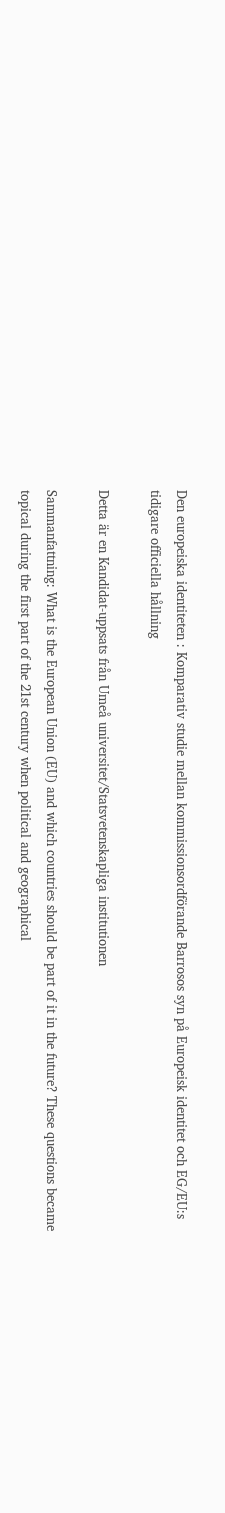Den europeiska identiteten : Komparativ studie mellan kommissionsordförande Barrosos syn på Europeisk identitet och EG/EU:s tidigare officiella hållning

Detta är en Kandidat-uppsats från Umeå universitet/Statsvetenskapliga institutionen

Sammanfattning: What is the European Union (EU) and which countries should be part of it in the future? These questions became topical during the first part of the 21st century when political and geographical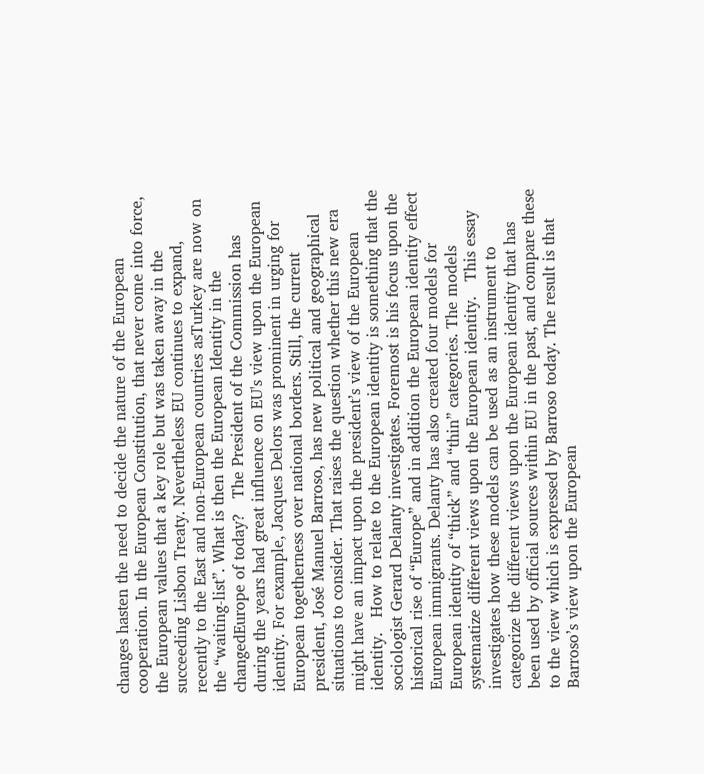changes hasten the need to decide the nature of the European cooperation. In the European Constitution, that never come into force, the European values that a key role but was taken away in the succeeding Lisbon Treaty. Nevertheless EU continues to expand, recently to the East and non-European countries asTurkey are now on the “waiting-list”. What is then the European Identity in the changedEurope of today?   The President of the Commission has during the years had great influence on EU's view upon the European identity. For example, Jacques Delors was prominent in urging for European togetherness over national borders. Still, the current president, José Manuel Barroso, has new political and geographical situations to consider. That raises the question whether this new era might have an impact upon the president’s view of the European identity.   How to relate to the European identity is something that the sociologist Gerard Delanty investigates. Foremost is his focus upon the historical rise of “Europe” and in addition the European identity effect European immigrants. Delanty has also created four models for European identity of “thick” and “thin” categories. The models systematize different views upon the European identity.   This essay investigates how these models can be used as an instrument to categorize the different views upon the European identity that has been used by official sources within EU in the past, and compare these to the view which is expressed by Barroso today. The result is that Barroso’s view upon the European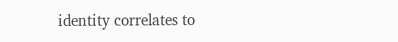identity correlates to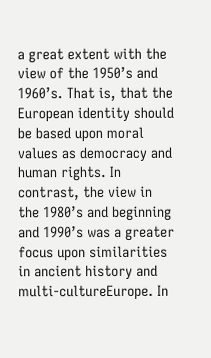a great extent with the view of the 1950’s and 1960’s. That is, that the European identity should be based upon moral values as democracy and human rights. In contrast, the view in the 1980’s and beginning and 1990’s was a greater focus upon similarities in ancient history and multi-cultureEurope. In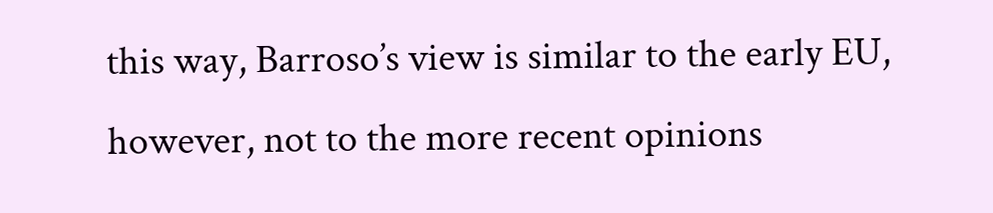this way, Barroso’s view is similar to the early EU, however, not to the more recent opinions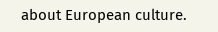about European culture.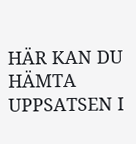HÄR KAN DU HÄMTA UPPSATSEN I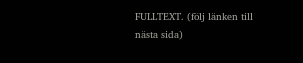FULLTEXT. (följ länken till nästa sida)